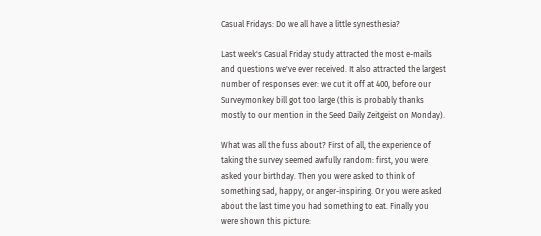Casual Fridays: Do we all have a little synesthesia?

Last week's Casual Friday study attracted the most e-mails and questions we've ever received. It also attracted the largest number of responses ever: we cut it off at 400, before our Surveymonkey bill got too large (this is probably thanks mostly to our mention in the Seed Daily Zeitgeist on Monday).

What was all the fuss about? First of all, the experience of taking the survey seemed awfully random: first, you were asked your birthday. Then you were asked to think of something sad, happy, or anger-inspiring. Or you were asked about the last time you had something to eat. Finally you were shown this picture: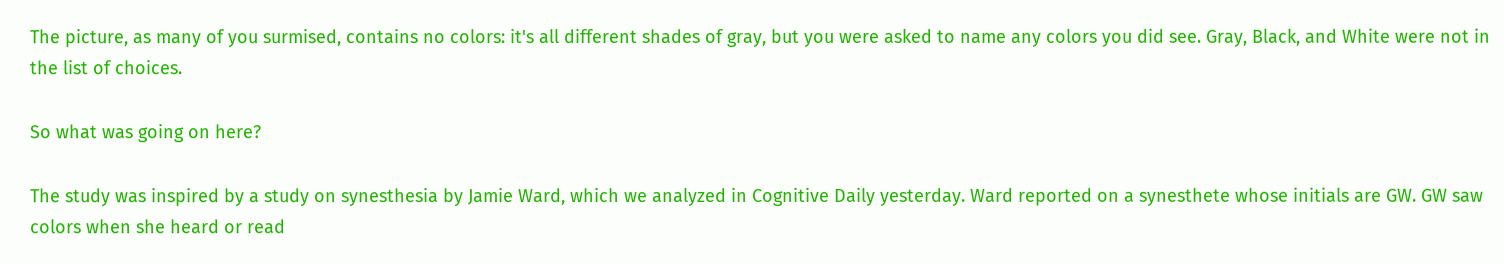The picture, as many of you surmised, contains no colors: it's all different shades of gray, but you were asked to name any colors you did see. Gray, Black, and White were not in the list of choices.

So what was going on here?

The study was inspired by a study on synesthesia by Jamie Ward, which we analyzed in Cognitive Daily yesterday. Ward reported on a synesthete whose initials are GW. GW saw colors when she heard or read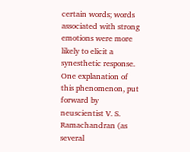certain words; words associated with strong emotions were more likely to elicit a synesthetic response. One explanation of this phenomenon, put forward by neuscientist V. S. Ramachandran (as several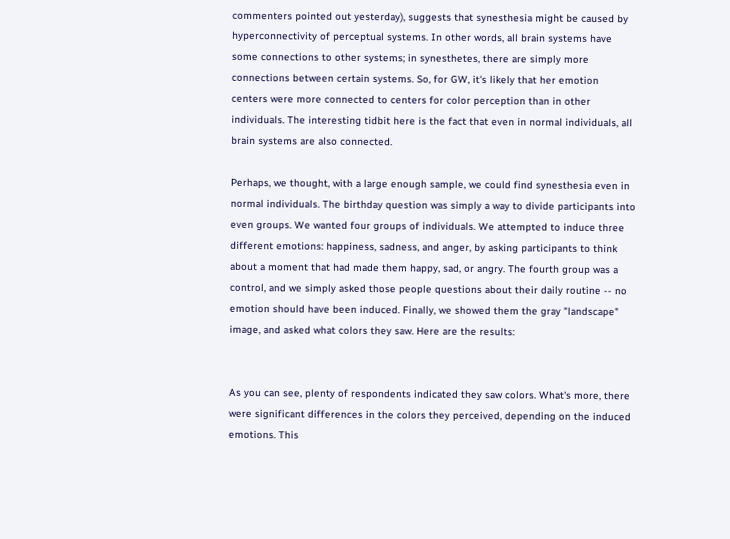commenters pointed out yesterday), suggests that synesthesia might be caused by hyperconnectivity of perceptual systems. In other words, all brain systems have some connections to other systems; in synesthetes, there are simply more connections between certain systems. So, for GW, it's likely that her emotion centers were more connected to centers for color perception than in other individuals. The interesting tidbit here is the fact that even in normal individuals, all brain systems are also connected.

Perhaps, we thought, with a large enough sample, we could find synesthesia even in normal individuals. The birthday question was simply a way to divide participants into even groups. We wanted four groups of individuals. We attempted to induce three different emotions: happiness, sadness, and anger, by asking participants to think about a moment that had made them happy, sad, or angry. The fourth group was a control, and we simply asked those people questions about their daily routine -- no emotion should have been induced. Finally, we showed them the gray "landscape" image, and asked what colors they saw. Here are the results:


As you can see, plenty of respondents indicated they saw colors. What's more, there were significant differences in the colors they perceived, depending on the induced emotions. This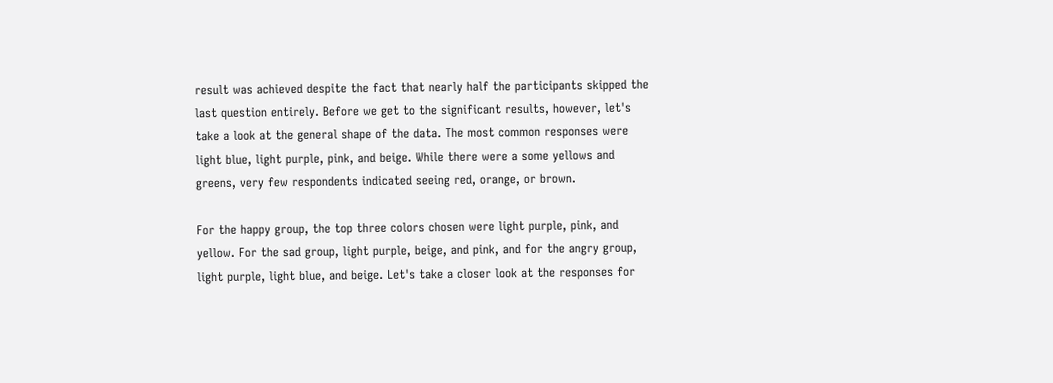result was achieved despite the fact that nearly half the participants skipped the last question entirely. Before we get to the significant results, however, let's take a look at the general shape of the data. The most common responses were light blue, light purple, pink, and beige. While there were a some yellows and greens, very few respondents indicated seeing red, orange, or brown.

For the happy group, the top three colors chosen were light purple, pink, and yellow. For the sad group, light purple, beige, and pink, and for the angry group, light purple, light blue, and beige. Let's take a closer look at the responses for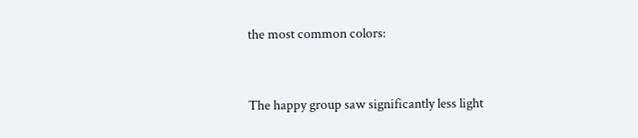the most common colors:


The happy group saw significantly less light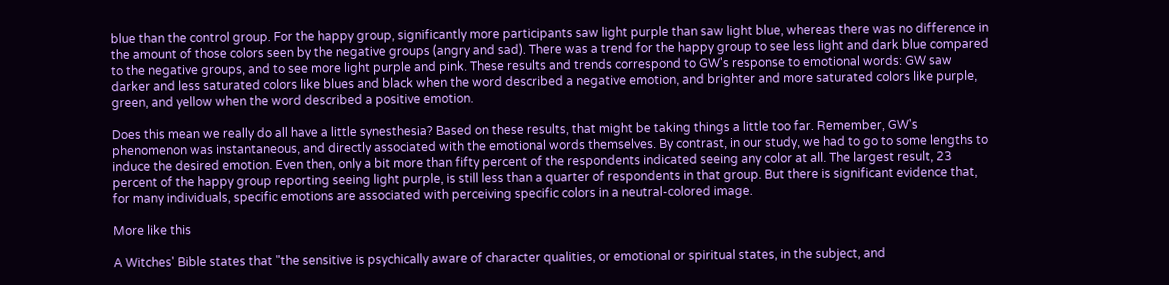blue than the control group. For the happy group, significantly more participants saw light purple than saw light blue, whereas there was no difference in the amount of those colors seen by the negative groups (angry and sad). There was a trend for the happy group to see less light and dark blue compared to the negative groups, and to see more light purple and pink. These results and trends correspond to GW's response to emotional words: GW saw darker and less saturated colors like blues and black when the word described a negative emotion, and brighter and more saturated colors like purple, green, and yellow when the word described a positive emotion.

Does this mean we really do all have a little synesthesia? Based on these results, that might be taking things a little too far. Remember, GW's phenomenon was instantaneous, and directly associated with the emotional words themselves. By contrast, in our study, we had to go to some lengths to induce the desired emotion. Even then, only a bit more than fifty percent of the respondents indicated seeing any color at all. The largest result, 23 percent of the happy group reporting seeing light purple, is still less than a quarter of respondents in that group. But there is significant evidence that, for many individuals, specific emotions are associated with perceiving specific colors in a neutral-colored image.

More like this

A Witches' Bible states that "the sensitive is psychically aware of character qualities, or emotional or spiritual states, in the subject, and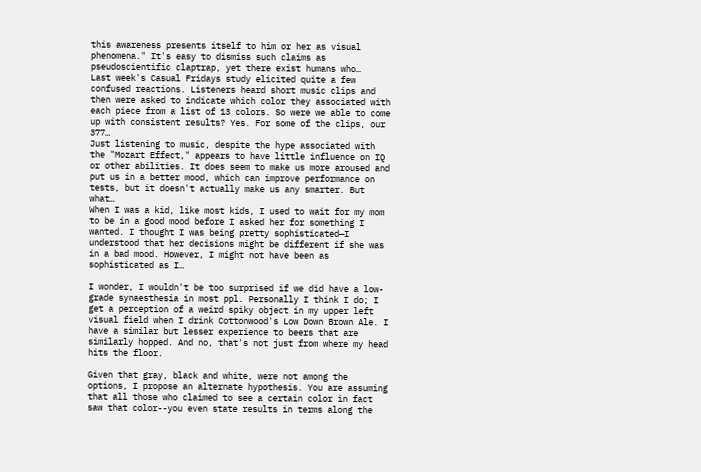this awareness presents itself to him or her as visual phenomena." It's easy to dismiss such claims as pseudoscientific claptrap, yet there exist humans who…
Last week's Casual Fridays study elicited quite a few confused reactions. Listeners heard short music clips and then were asked to indicate which color they associated with each piece from a list of 13 colors. So were we able to come up with consistent results? Yes. For some of the clips, our 377…
Just listening to music, despite the hype associated with the "Mozart Effect," appears to have little influence on IQ or other abilities. It does seem to make us more aroused and put us in a better mood, which can improve performance on tests, but it doesn't actually make us any smarter. But what…
When I was a kid, like most kids, I used to wait for my mom to be in a good mood before I asked her for something I wanted. I thought I was being pretty sophisticated—I understood that her decisions might be different if she was in a bad mood. However, I might not have been as sophisticated as I…

I wonder, I wouldn't be too surprised if we did have a low-grade synaesthesia in most ppl. Personally I think I do; I get a perception of a weird spiky object in my upper left visual field when I drink Cottonwood's Low Down Brown Ale. I have a similar but lesser experience to beers that are similarly hopped. And no, that's not just from where my head hits the floor.

Given that gray, black and white, were not among the options, I propose an alternate hypothesis. You are assuming that all those who claimed to see a certain color in fact saw that color--you even state results in terms along the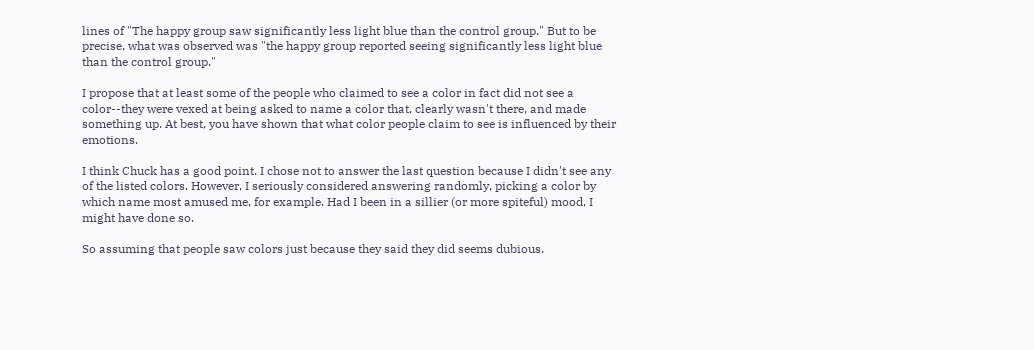lines of "The happy group saw significantly less light blue than the control group." But to be precise, what was observed was "the happy group reported seeing significantly less light blue than the control group."

I propose that at least some of the people who claimed to see a color in fact did not see a color--they were vexed at being asked to name a color that, clearly wasn't there, and made something up. At best, you have shown that what color people claim to see is influenced by their emotions.

I think Chuck has a good point. I chose not to answer the last question because I didn't see any of the listed colors. However, I seriously considered answering randomly, picking a color by which name most amused me, for example. Had I been in a sillier (or more spiteful) mood, I might have done so.

So assuming that people saw colors just because they said they did seems dubious.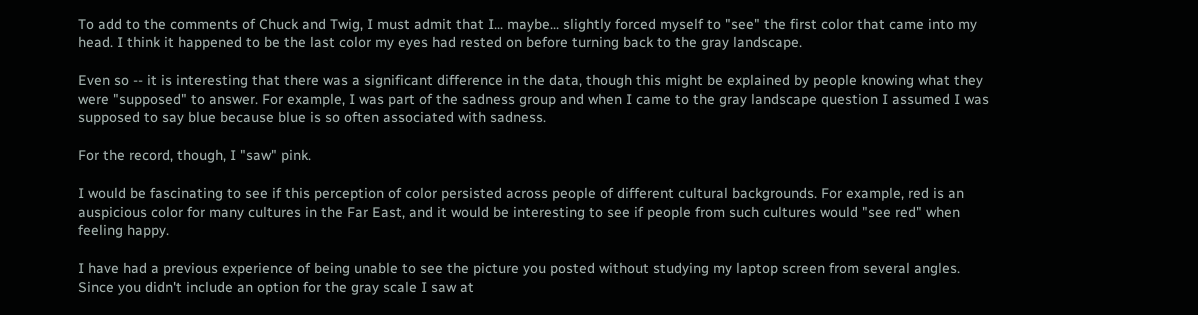To add to the comments of Chuck and Twig, I must admit that I... maybe... slightly forced myself to "see" the first color that came into my head. I think it happened to be the last color my eyes had rested on before turning back to the gray landscape.

Even so -- it is interesting that there was a significant difference in the data, though this might be explained by people knowing what they were "supposed" to answer. For example, I was part of the sadness group and when I came to the gray landscape question I assumed I was supposed to say blue because blue is so often associated with sadness.

For the record, though, I "saw" pink.

I would be fascinating to see if this perception of color persisted across people of different cultural backgrounds. For example, red is an auspicious color for many cultures in the Far East, and it would be interesting to see if people from such cultures would "see red" when feeling happy.

I have had a previous experience of being unable to see the picture you posted without studying my laptop screen from several angles. Since you didn't include an option for the gray scale I saw at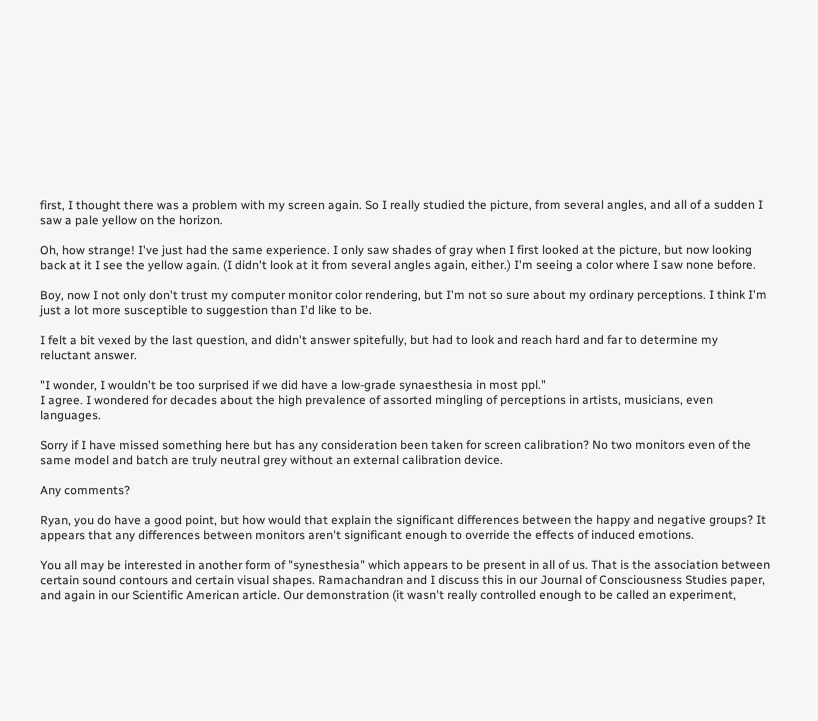first, I thought there was a problem with my screen again. So I really studied the picture, from several angles, and all of a sudden I saw a pale yellow on the horizon.

Oh, how strange! I've just had the same experience. I only saw shades of gray when I first looked at the picture, but now looking back at it I see the yellow again. (I didn't look at it from several angles again, either.) I'm seeing a color where I saw none before.

Boy, now I not only don't trust my computer monitor color rendering, but I'm not so sure about my ordinary perceptions. I think I'm just a lot more susceptible to suggestion than I'd like to be.

I felt a bit vexed by the last question, and didn't answer spitefully, but had to look and reach hard and far to determine my reluctant answer.

"I wonder, I wouldn't be too surprised if we did have a low-grade synaesthesia in most ppl."
I agree. I wondered for decades about the high prevalence of assorted mingling of perceptions in artists, musicians, even languages.

Sorry if I have missed something here but has any consideration been taken for screen calibration? No two monitors even of the same model and batch are truly neutral grey without an external calibration device.

Any comments?

Ryan, you do have a good point, but how would that explain the significant differences between the happy and negative groups? It appears that any differences between monitors aren't significant enough to override the effects of induced emotions.

You all may be interested in another form of "synesthesia" which appears to be present in all of us. That is the association between certain sound contours and certain visual shapes. Ramachandran and I discuss this in our Journal of Consciousness Studies paper, and again in our Scientific American article. Our demonstration (it wasn't really controlled enough to be called an experiment,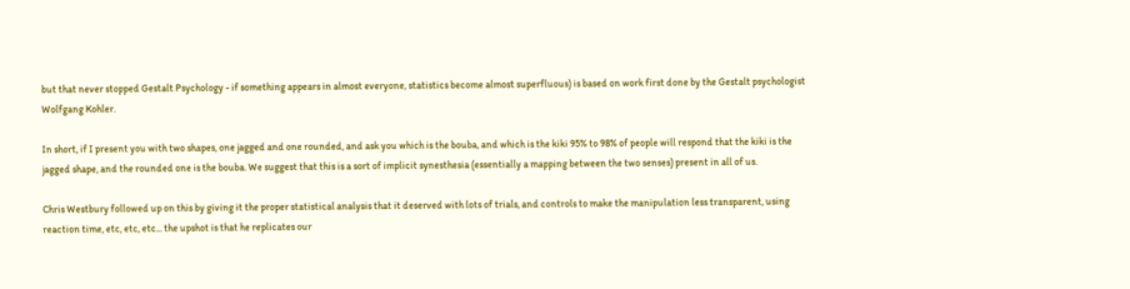but that never stopped Gestalt Psychology - if something appears in almost everyone, statistics become almost superfluous) is based on work first done by the Gestalt psychologist Wolfgang Kohler.

In short, if I present you with two shapes, one jagged and one rounded, and ask you which is the bouba, and which is the kiki 95% to 98% of people will respond that the kiki is the jagged shape, and the rounded one is the bouba. We suggest that this is a sort of implicit synesthesia (essentially a mapping between the two senses) present in all of us.

Chris Westbury followed up on this by giving it the proper statistical analysis that it deserved with lots of trials, and controls to make the manipulation less transparent, using reaction time, etc, etc, etc... the upshot is that he replicates our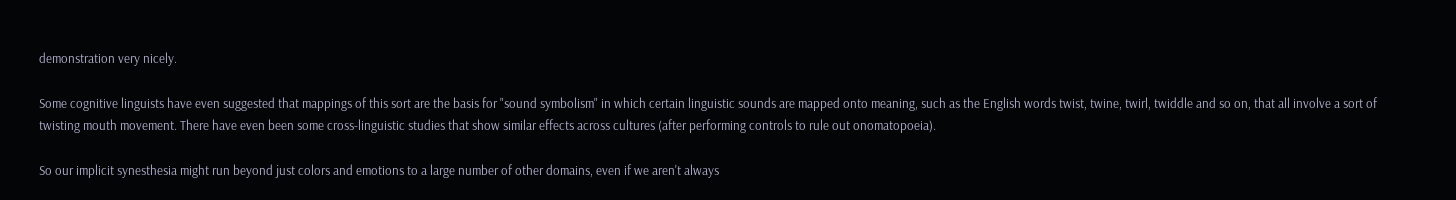demonstration very nicely.

Some cognitive linguists have even suggested that mappings of this sort are the basis for "sound symbolism" in which certain linguistic sounds are mapped onto meaning, such as the English words twist, twine, twirl, twiddle and so on, that all involve a sort of twisting mouth movement. There have even been some cross-linguistic studies that show similar effects across cultures (after performing controls to rule out onomatopoeia).

So our implicit synesthesia might run beyond just colors and emotions to a large number of other domains, even if we aren't always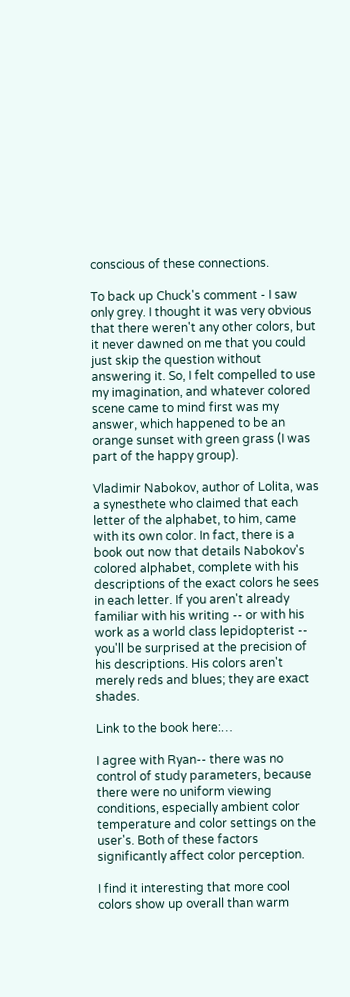conscious of these connections.

To back up Chuck's comment - I saw only grey. I thought it was very obvious that there weren't any other colors, but it never dawned on me that you could just skip the question without answering it. So, I felt compelled to use my imagination, and whatever colored scene came to mind first was my answer, which happened to be an orange sunset with green grass (I was part of the happy group).

Vladimir Nabokov, author of Lolita, was a synesthete who claimed that each letter of the alphabet, to him, came with its own color. In fact, there is a book out now that details Nabokov's colored alphabet, complete with his descriptions of the exact colors he sees in each letter. If you aren't already familiar with his writing -- or with his work as a world class lepidopterist -- you'll be surprised at the precision of his descriptions. His colors aren't merely reds and blues; they are exact shades.

Link to the book here:…

I agree with Ryan-- there was no control of study parameters, because there were no uniform viewing conditions, especially ambient color temperature and color settings on the user's. Both of these factors significantly affect color perception.

I find it interesting that more cool colors show up overall than warm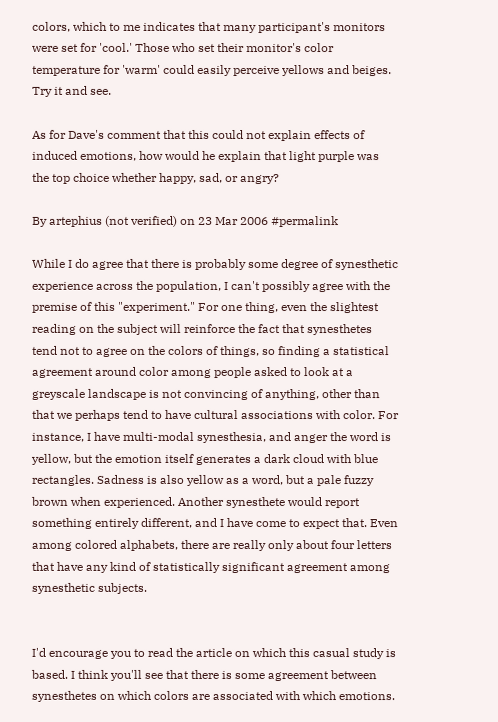colors, which to me indicates that many participant's monitors were set for 'cool.' Those who set their monitor's color temperature for 'warm' could easily perceive yellows and beiges. Try it and see.

As for Dave's comment that this could not explain effects of induced emotions, how would he explain that light purple was the top choice whether happy, sad, or angry?

By artephius (not verified) on 23 Mar 2006 #permalink

While I do agree that there is probably some degree of synesthetic experience across the population, I can't possibly agree with the premise of this "experiment." For one thing, even the slightest reading on the subject will reinforce the fact that synesthetes tend not to agree on the colors of things, so finding a statistical agreement around color among people asked to look at a greyscale landscape is not convincing of anything, other than that we perhaps tend to have cultural associations with color. For instance, I have multi-modal synesthesia, and anger the word is yellow, but the emotion itself generates a dark cloud with blue rectangles. Sadness is also yellow as a word, but a pale fuzzy brown when experienced. Another synesthete would report something entirely different, and I have come to expect that. Even among colored alphabets, there are really only about four letters that have any kind of statistically significant agreement among synesthetic subjects.


I'd encourage you to read the article on which this casual study is based. I think you'll see that there is some agreement between synesthetes on which colors are associated with which emotions.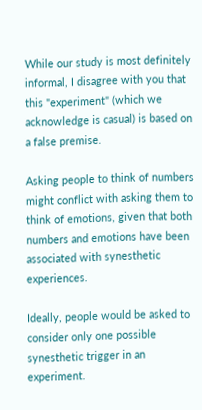While our study is most definitely informal, I disagree with you that this "experiment" (which we acknowledge is casual) is based on a false premise.

Asking people to think of numbers might conflict with asking them to think of emotions, given that both numbers and emotions have been associated with synesthetic experiences.

Ideally, people would be asked to consider only one possible synesthetic trigger in an experiment.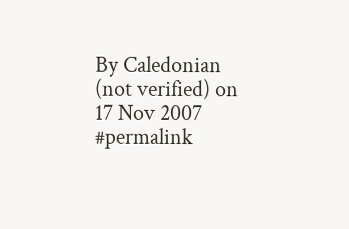By Caledonian (not verified) on 17 Nov 2007 #permalink